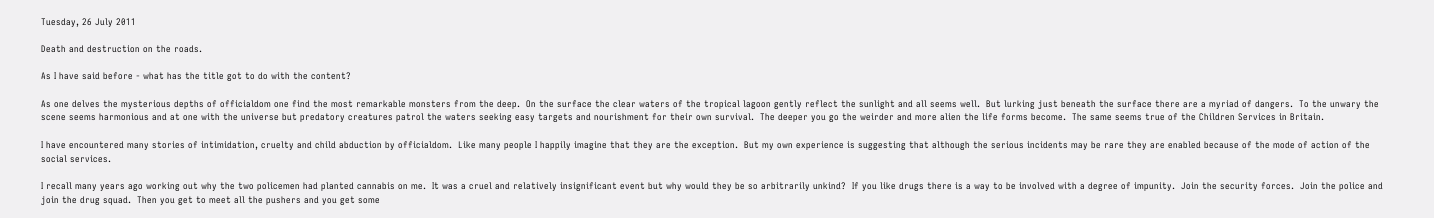Tuesday, 26 July 2011

Death and destruction on the roads.

As I have said before - what has the title got to do with the content?

As one delves the mysterious depths of officialdom one find the most remarkable monsters from the deep.  On the surface the clear waters of the tropical lagoon gently reflect the sunlight and all seems well.  But lurking just beneath the surface there are a myriad of dangers.  To the unwary the scene seems harmonious and at one with the universe but predatory creatures patrol the waters seeking easy targets and nourishment for their own survival.  The deeper you go the weirder and more alien the life forms become.  The same seems true of the Children Services in Britain.

I have encountered many stories of intimidation, cruelty and child abduction by officialdom.  Like many people I happily imagine that they are the exception.  But my own experience is suggesting that although the serious incidents may be rare they are enabled because of the mode of action of the social services.

I recall many years ago working out why the two policemen had planted cannabis on me.  It was a cruel and relatively insignificant event but why would they be so arbitrarily unkind?  If you like drugs there is a way to be involved with a degree of impunity.  Join the security forces.  Join the police and join the drug squad.  Then you get to meet all the pushers and you get some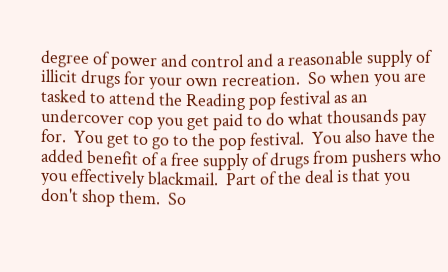degree of power and control and a reasonable supply of illicit drugs for your own recreation.  So when you are tasked to attend the Reading pop festival as an undercover cop you get paid to do what thousands pay for.  You get to go to the pop festival.  You also have the added benefit of a free supply of drugs from pushers who you effectively blackmail.  Part of the deal is that you don't shop them.  So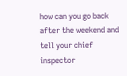how can you go back after the weekend and tell your chief inspector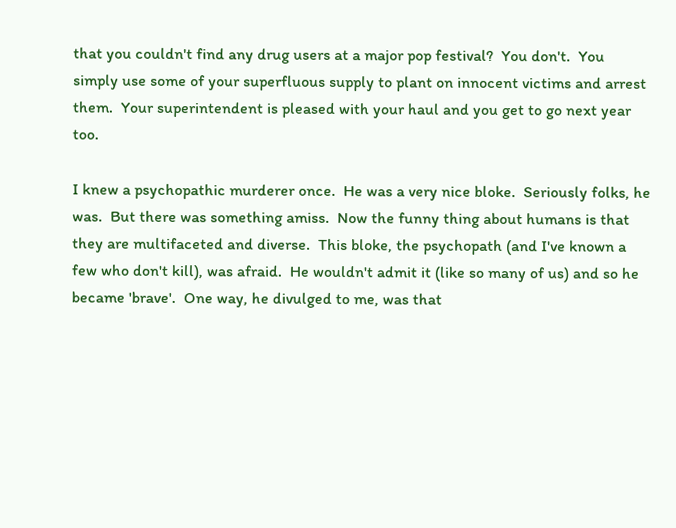that you couldn't find any drug users at a major pop festival?  You don't.  You simply use some of your superfluous supply to plant on innocent victims and arrest them.  Your superintendent is pleased with your haul and you get to go next year too.

I knew a psychopathic murderer once.  He was a very nice bloke.  Seriously folks, he was.  But there was something amiss.  Now the funny thing about humans is that they are multifaceted and diverse.  This bloke, the psychopath (and I've known a few who don't kill), was afraid.  He wouldn't admit it (like so many of us) and so he became 'brave'.  One way, he divulged to me, was that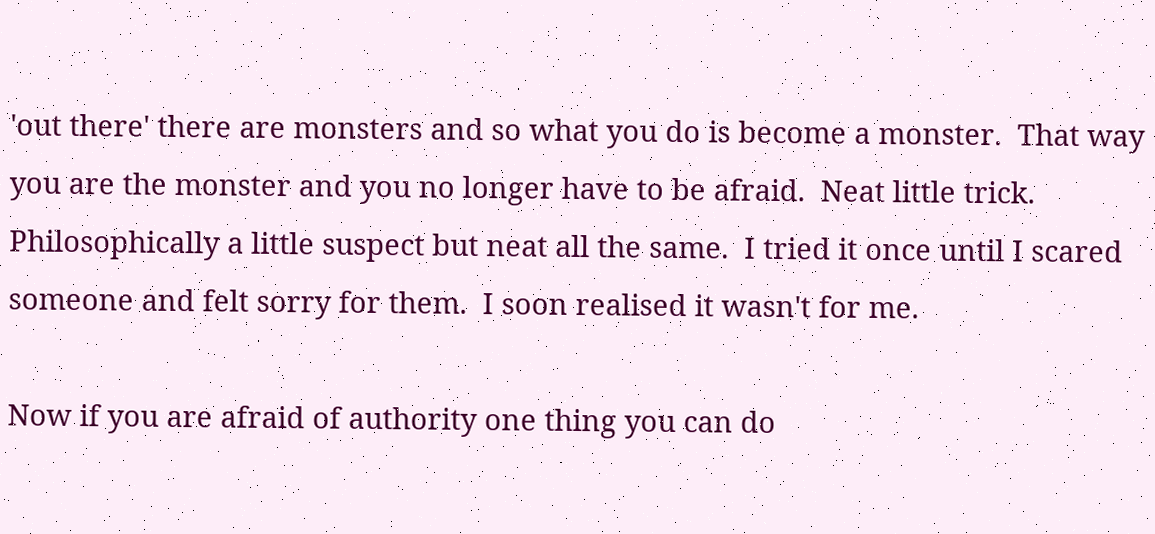'out there' there are monsters and so what you do is become a monster.  That way you are the monster and you no longer have to be afraid.  Neat little trick.  Philosophically a little suspect but neat all the same.  I tried it once until I scared someone and felt sorry for them.  I soon realised it wasn't for me.

Now if you are afraid of authority one thing you can do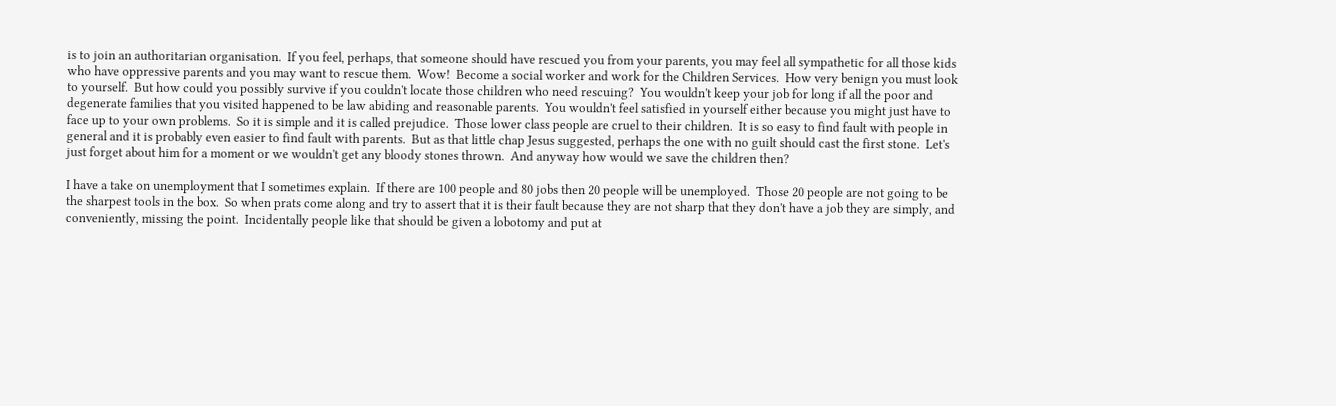is to join an authoritarian organisation.  If you feel, perhaps, that someone should have rescued you from your parents, you may feel all sympathetic for all those kids who have oppressive parents and you may want to rescue them.  Wow!  Become a social worker and work for the Children Services.  How very benign you must look to yourself.  But how could you possibly survive if you couldn't locate those children who need rescuing?  You wouldn't keep your job for long if all the poor and degenerate families that you visited happened to be law abiding and reasonable parents.  You wouldn't feel satisfied in yourself either because you might just have to face up to your own problems.  So it is simple and it is called prejudice.  Those lower class people are cruel to their children.  It is so easy to find fault with people in general and it is probably even easier to find fault with parents.  But as that little chap Jesus suggested, perhaps the one with no guilt should cast the first stone.  Let's just forget about him for a moment or we wouldn't get any bloody stones thrown.  And anyway how would we save the children then?

I have a take on unemployment that I sometimes explain.  If there are 100 people and 80 jobs then 20 people will be unemployed.  Those 20 people are not going to be the sharpest tools in the box.  So when prats come along and try to assert that it is their fault because they are not sharp that they don't have a job they are simply, and conveniently, missing the point.  Incidentally people like that should be given a lobotomy and put at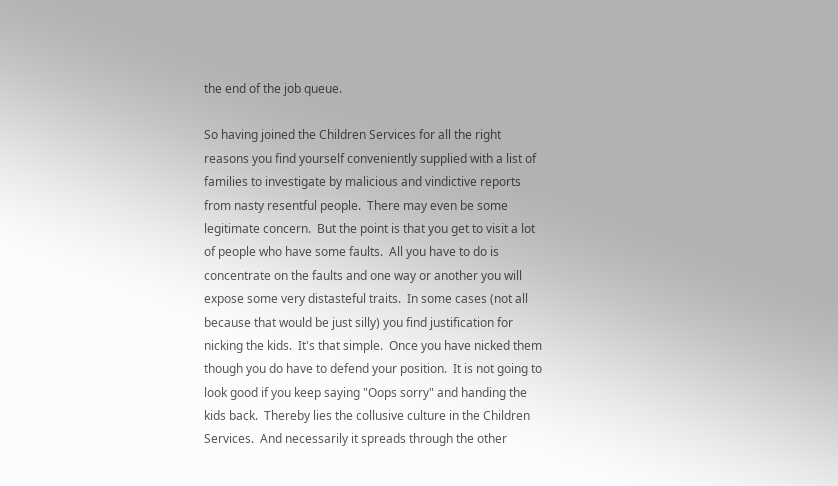the end of the job queue.

So having joined the Children Services for all the right reasons you find yourself conveniently supplied with a list of families to investigate by malicious and vindictive reports from nasty resentful people.  There may even be some legitimate concern.  But the point is that you get to visit a lot of people who have some faults.  All you have to do is concentrate on the faults and one way or another you will expose some very distasteful traits.  In some cases (not all because that would be just silly) you find justification for nicking the kids.  It's that simple.  Once you have nicked them though you do have to defend your position.  It is not going to look good if you keep saying "Oops sorry" and handing the kids back.  Thereby lies the collusive culture in the Children Services.  And necessarily it spreads through the other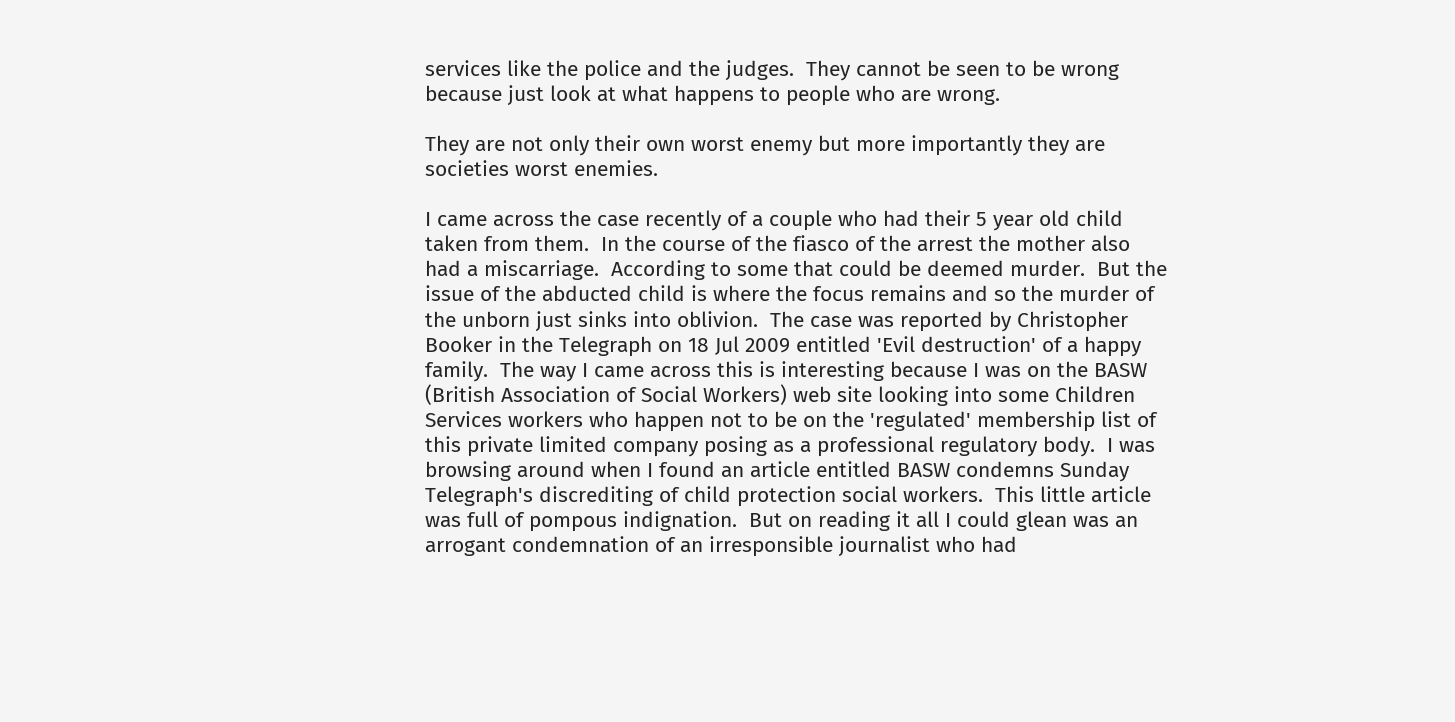services like the police and the judges.  They cannot be seen to be wrong because just look at what happens to people who are wrong.

They are not only their own worst enemy but more importantly they are societies worst enemies.

I came across the case recently of a couple who had their 5 year old child taken from them.  In the course of the fiasco of the arrest the mother also had a miscarriage.  According to some that could be deemed murder.  But the issue of the abducted child is where the focus remains and so the murder of the unborn just sinks into oblivion.  The case was reported by Christopher Booker in the Telegraph on 18 Jul 2009 entitled 'Evil destruction' of a happy family.  The way I came across this is interesting because I was on the BASW (British Association of Social Workers) web site looking into some Children Services workers who happen not to be on the 'regulated' membership list of this private limited company posing as a professional regulatory body.  I was browsing around when I found an article entitled BASW condemns Sunday Telegraph's discrediting of child protection social workers.  This little article was full of pompous indignation.  But on reading it all I could glean was an arrogant condemnation of an irresponsible journalist who had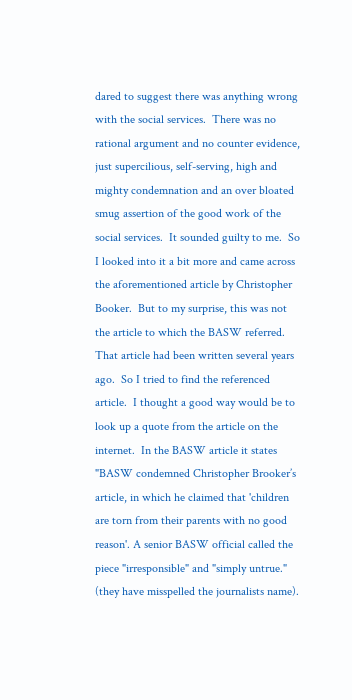dared to suggest there was anything wrong with the social services.  There was no rational argument and no counter evidence, just supercilious, self-serving, high and mighty condemnation and an over bloated smug assertion of the good work of the social services.  It sounded guilty to me.  So I looked into it a bit more and came across the aforementioned article by Christopher Booker.  But to my surprise, this was not the article to which the BASW referred.  That article had been written several years ago.  So I tried to find the referenced article.  I thought a good way would be to look up a quote from the article on the internet.  In the BASW article it states "BASW condemned Christopher Brooker’s article, in which he claimed that 'children are torn from their parents with no good reason'. A senior BASW official called the piece "irresponsible" and "simply untrue." (they have misspelled the journalists name).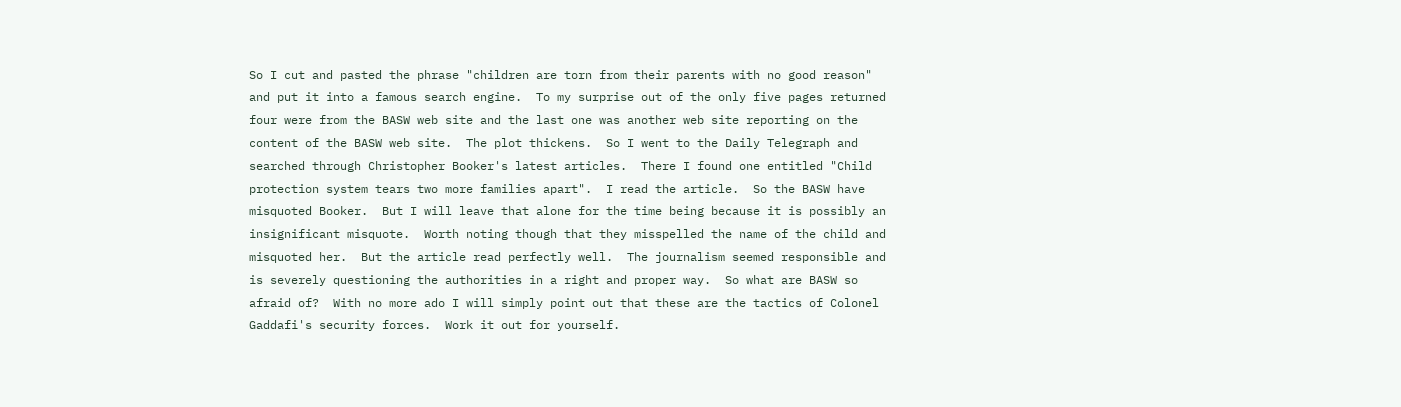So I cut and pasted the phrase "children are torn from their parents with no good reason" and put it into a famous search engine.  To my surprise out of the only five pages returned four were from the BASW web site and the last one was another web site reporting on the content of the BASW web site.  The plot thickens.  So I went to the Daily Telegraph and searched through Christopher Booker's latest articles.  There I found one entitled "Child protection system tears two more families apart".  I read the article.  So the BASW have misquoted Booker.  But I will leave that alone for the time being because it is possibly an insignificant misquote.  Worth noting though that they misspelled the name of the child and misquoted her.  But the article read perfectly well.  The journalism seemed responsible and is severely questioning the authorities in a right and proper way.  So what are BASW so afraid of?  With no more ado I will simply point out that these are the tactics of Colonel Gaddafi's security forces.  Work it out for yourself.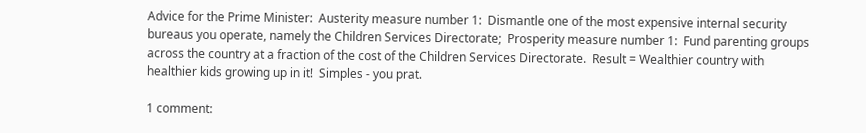Advice for the Prime Minister:  Austerity measure number 1:  Dismantle one of the most expensive internal security bureaus you operate, namely the Children Services Directorate;  Prosperity measure number 1:  Fund parenting groups across the country at a fraction of the cost of the Children Services Directorate.  Result = Wealthier country with healthier kids growing up in it!  Simples - you prat.

1 comment: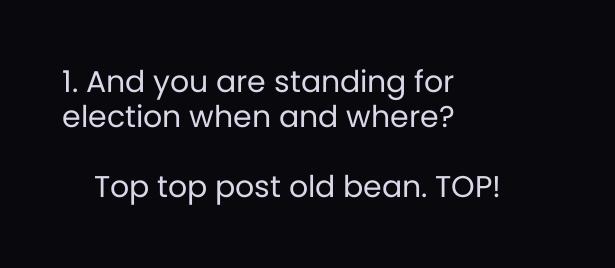1. And you are standing for election when and where?

    Top top post old bean. TOP!